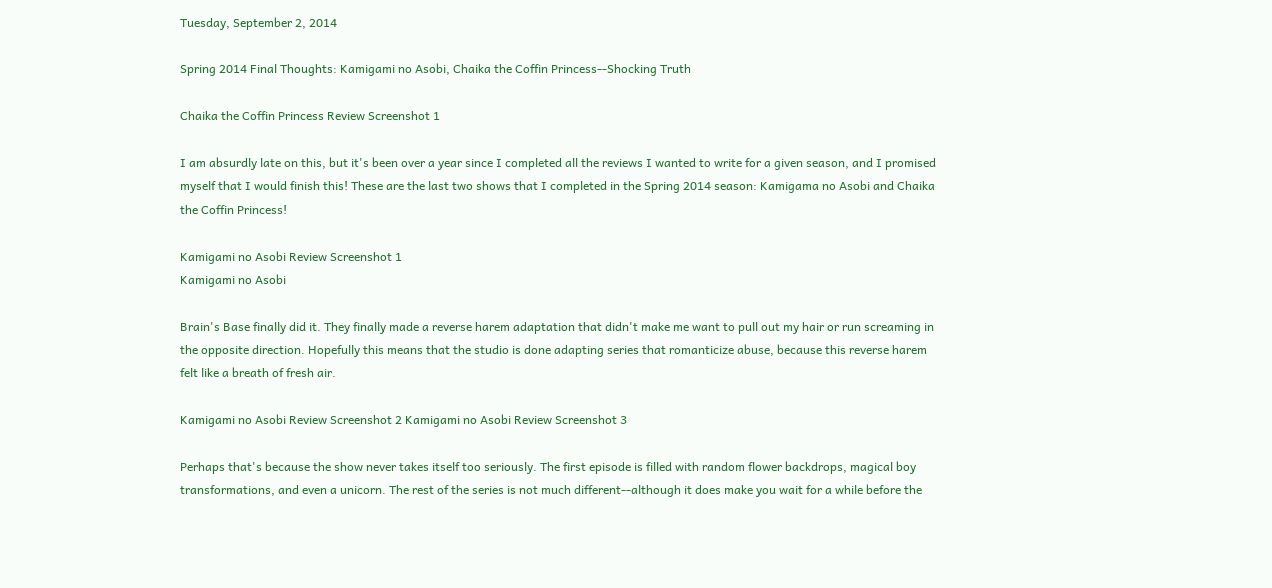Tuesday, September 2, 2014

Spring 2014 Final Thoughts: Kamigami no Asobi, Chaika the Coffin Princess--Shocking Truth

Chaika the Coffin Princess Review Screenshot 1

I am absurdly late on this, but it's been over a year since I completed all the reviews I wanted to write for a given season, and I promised myself that I would finish this! These are the last two shows that I completed in the Spring 2014 season: Kamigama no Asobi and Chaika the Coffin Princess!

Kamigami no Asobi Review Screenshot 1
Kamigami no Asobi

Brain's Base finally did it. They finally made a reverse harem adaptation that didn't make me want to pull out my hair or run screaming in the opposite direction. Hopefully this means that the studio is done adapting series that romanticize abuse, because this reverse harem felt like a breath of fresh air.

Kamigami no Asobi Review Screenshot 2 Kamigami no Asobi Review Screenshot 3

Perhaps that's because the show never takes itself too seriously. The first episode is filled with random flower backdrops, magical boy transformations, and even a unicorn. The rest of the series is not much different--although it does make you wait for a while before the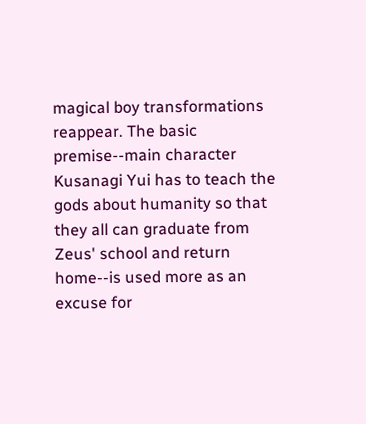magical boy transformations reappear. The basic premise--main character Kusanagi Yui has to teach the gods about humanity so that they all can graduate from Zeus' school and return home--is used more as an excuse for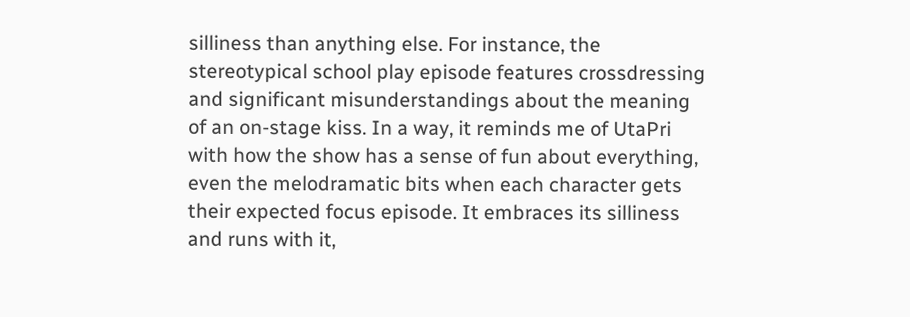silliness than anything else. For instance, the stereotypical school play episode features crossdressing and significant misunderstandings about the meaning of an on-stage kiss. In a way, it reminds me of UtaPri with how the show has a sense of fun about everything, even the melodramatic bits when each character gets their expected focus episode. It embraces its silliness and runs with it,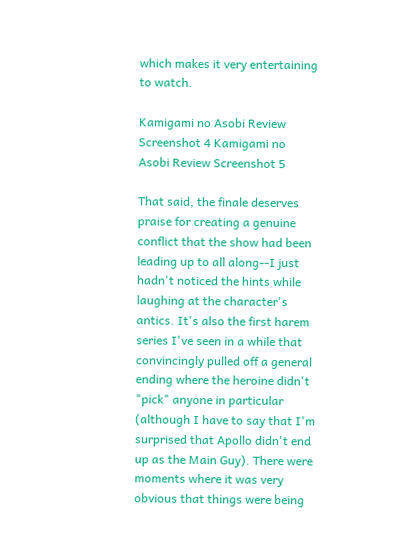which makes it very entertaining to watch.

Kamigami no Asobi Review Screenshot 4 Kamigami no Asobi Review Screenshot 5

That said, the finale deserves praise for creating a genuine conflict that the show had been leading up to all along--I just hadn't noticed the hints while laughing at the character's antics. It's also the first harem series I've seen in a while that convincingly pulled off a general ending where the heroine didn't "pick" anyone in particular (although I have to say that I'm surprised that Apollo didn't end up as the Main Guy). There were moments where it was very obvious that things were being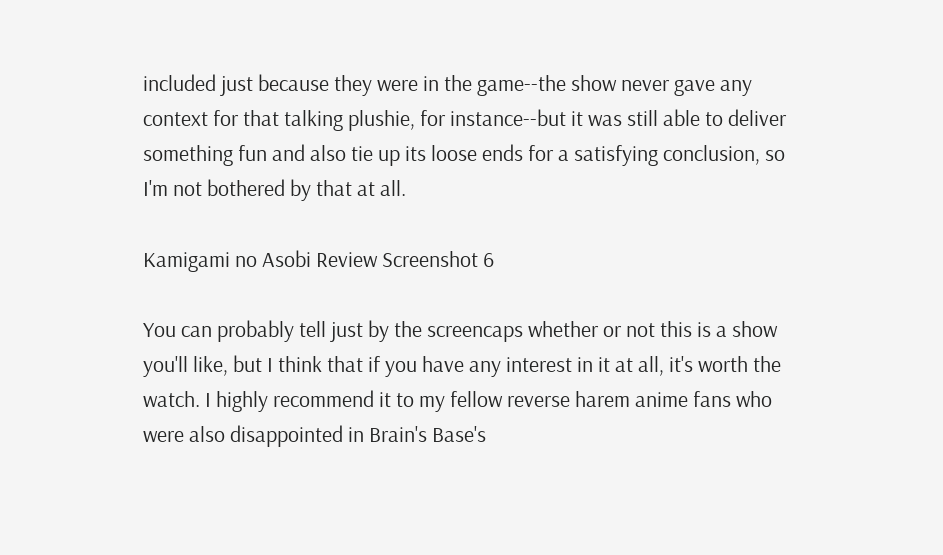included just because they were in the game--the show never gave any context for that talking plushie, for instance--but it was still able to deliver something fun and also tie up its loose ends for a satisfying conclusion, so I'm not bothered by that at all.

Kamigami no Asobi Review Screenshot 6

You can probably tell just by the screencaps whether or not this is a show you'll like, but I think that if you have any interest in it at all, it's worth the watch. I highly recommend it to my fellow reverse harem anime fans who were also disappointed in Brain's Base's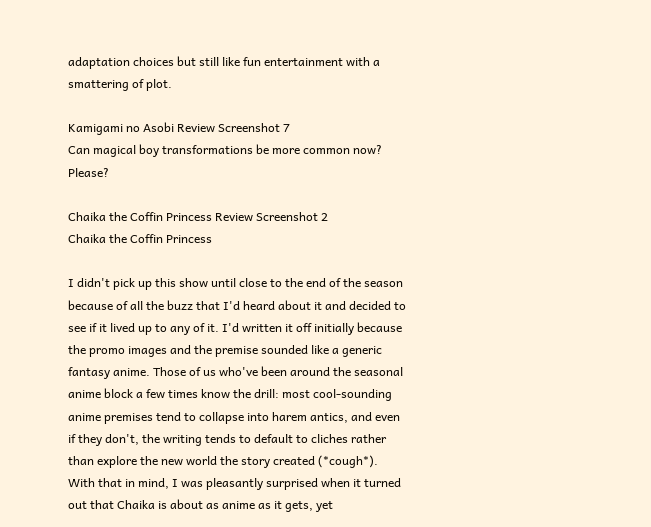adaptation choices but still like fun entertainment with a smattering of plot.

Kamigami no Asobi Review Screenshot 7
Can magical boy transformations be more common now? Please?

Chaika the Coffin Princess Review Screenshot 2
Chaika the Coffin Princess

I didn't pick up this show until close to the end of the season because of all the buzz that I'd heard about it and decided to see if it lived up to any of it. I'd written it off initially because the promo images and the premise sounded like a generic fantasy anime. Those of us who've been around the seasonal anime block a few times know the drill: most cool-sounding anime premises tend to collapse into harem antics, and even if they don't, the writing tends to default to cliches rather than explore the new world the story created (*cough*). With that in mind, I was pleasantly surprised when it turned out that Chaika is about as anime as it gets, yet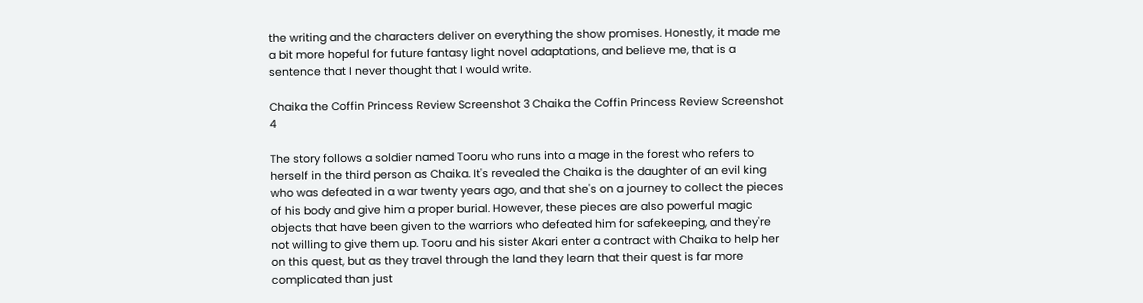the writing and the characters deliver on everything the show promises. Honestly, it made me a bit more hopeful for future fantasy light novel adaptations, and believe me, that is a sentence that I never thought that I would write.

Chaika the Coffin Princess Review Screenshot 3 Chaika the Coffin Princess Review Screenshot 4

The story follows a soldier named Tooru who runs into a mage in the forest who refers to herself in the third person as Chaika. It's revealed the Chaika is the daughter of an evil king who was defeated in a war twenty years ago, and that she's on a journey to collect the pieces of his body and give him a proper burial. However, these pieces are also powerful magic objects that have been given to the warriors who defeated him for safekeeping, and they're not willing to give them up. Tooru and his sister Akari enter a contract with Chaika to help her on this quest, but as they travel through the land they learn that their quest is far more complicated than just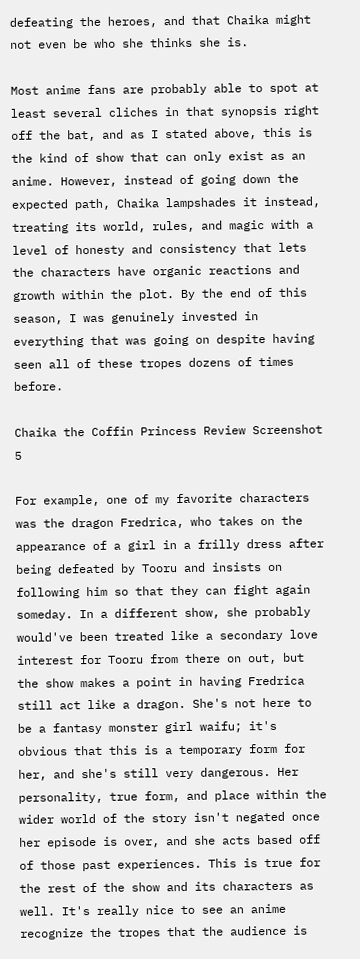defeating the heroes, and that Chaika might not even be who she thinks she is.

Most anime fans are probably able to spot at least several cliches in that synopsis right off the bat, and as I stated above, this is the kind of show that can only exist as an anime. However, instead of going down the expected path, Chaika lampshades it instead, treating its world, rules, and magic with a level of honesty and consistency that lets the characters have organic reactions and growth within the plot. By the end of this season, I was genuinely invested in everything that was going on despite having seen all of these tropes dozens of times before.

Chaika the Coffin Princess Review Screenshot 5

For example, one of my favorite characters was the dragon Fredrica, who takes on the appearance of a girl in a frilly dress after being defeated by Tooru and insists on following him so that they can fight again someday. In a different show, she probably would've been treated like a secondary love interest for Tooru from there on out, but the show makes a point in having Fredrica still act like a dragon. She's not here to be a fantasy monster girl waifu; it's obvious that this is a temporary form for her, and she's still very dangerous. Her personality, true form, and place within the wider world of the story isn't negated once her episode is over, and she acts based off of those past experiences. This is true for the rest of the show and its characters as well. It's really nice to see an anime recognize the tropes that the audience is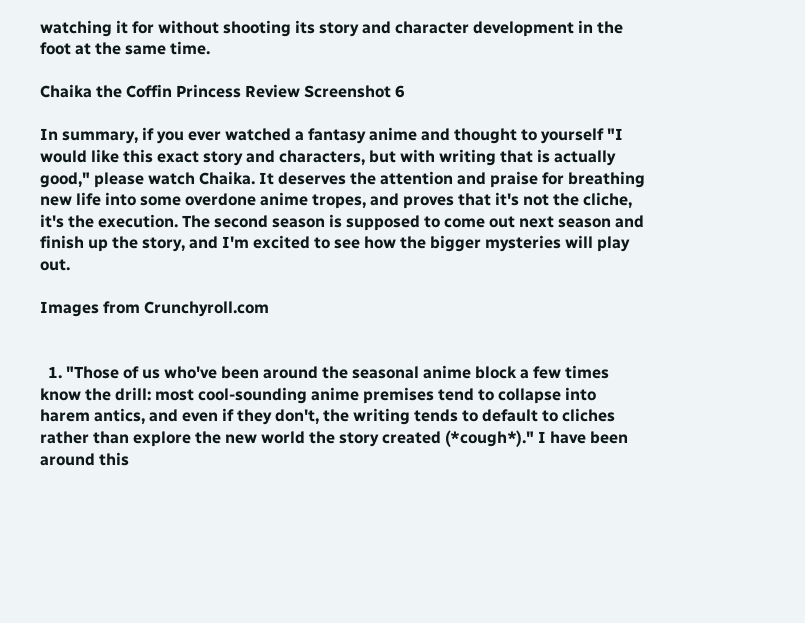watching it for without shooting its story and character development in the foot at the same time.

Chaika the Coffin Princess Review Screenshot 6

In summary, if you ever watched a fantasy anime and thought to yourself "I would like this exact story and characters, but with writing that is actually good," please watch Chaika. It deserves the attention and praise for breathing new life into some overdone anime tropes, and proves that it's not the cliche, it's the execution. The second season is supposed to come out next season and finish up the story, and I'm excited to see how the bigger mysteries will play out.

Images from Crunchyroll.com


  1. "Those of us who've been around the seasonal anime block a few times know the drill: most cool-sounding anime premises tend to collapse into harem antics, and even if they don't, the writing tends to default to cliches rather than explore the new world the story created (*cough*)." I have been around this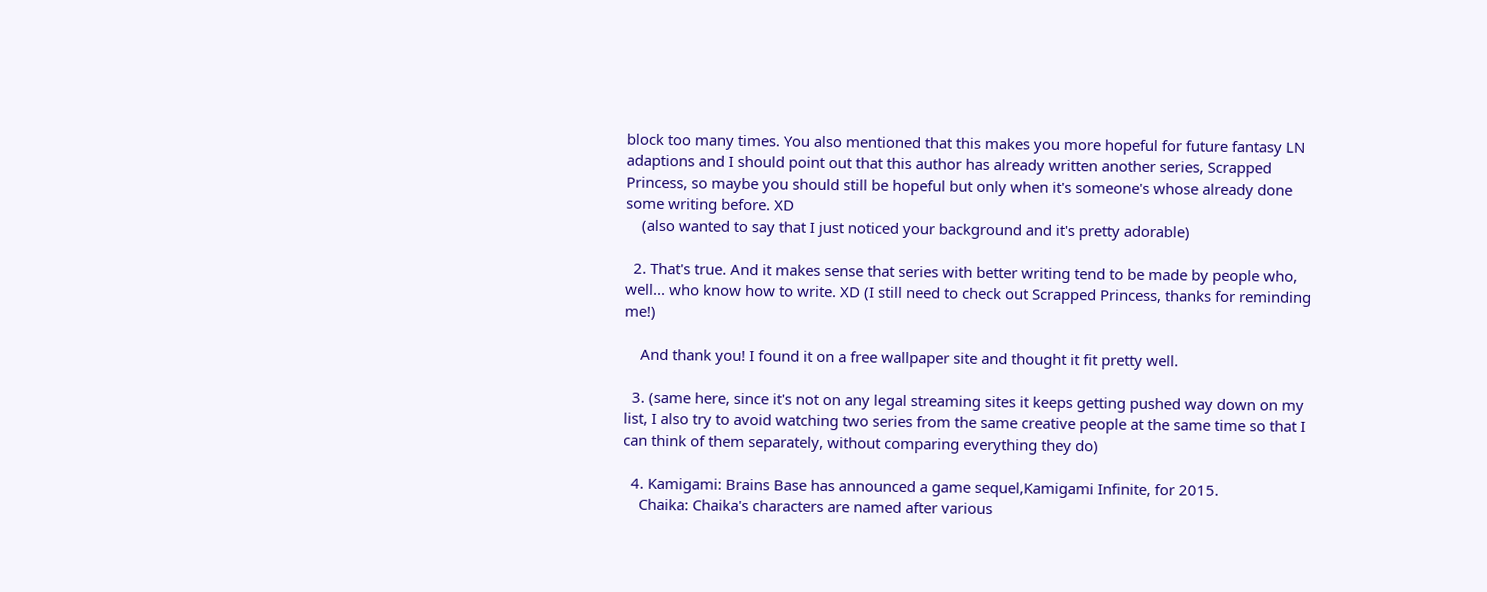block too many times. You also mentioned that this makes you more hopeful for future fantasy LN adaptions and I should point out that this author has already written another series, Scrapped Princess, so maybe you should still be hopeful but only when it's someone's whose already done some writing before. XD
    (also wanted to say that I just noticed your background and it's pretty adorable)

  2. That's true. And it makes sense that series with better writing tend to be made by people who, well... who know how to write. XD (I still need to check out Scrapped Princess, thanks for reminding me!)

    And thank you! I found it on a free wallpaper site and thought it fit pretty well.

  3. (same here, since it's not on any legal streaming sites it keeps getting pushed way down on my list, I also try to avoid watching two series from the same creative people at the same time so that I can think of them separately, without comparing everything they do)

  4. Kamigami: Brains Base has announced a game sequel,Kamigami Infinite, for 2015.
    Chaika: Chaika's characters are named after various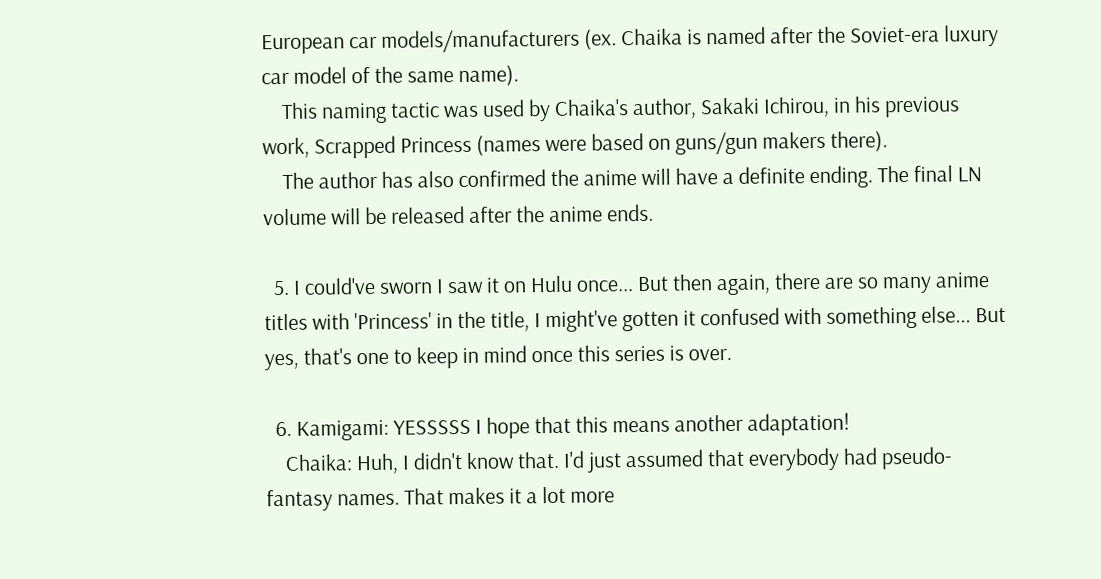European car models/manufacturers (ex. Chaika is named after the Soviet-era luxury car model of the same name).
    This naming tactic was used by Chaika's author, Sakaki Ichirou, in his previous work, Scrapped Princess (names were based on guns/gun makers there).
    The author has also confirmed the anime will have a definite ending. The final LN volume will be released after the anime ends.

  5. I could've sworn I saw it on Hulu once... But then again, there are so many anime titles with 'Princess' in the title, I might've gotten it confused with something else... But yes, that's one to keep in mind once this series is over.

  6. Kamigami: YESSSSS I hope that this means another adaptation!
    Chaika: Huh, I didn't know that. I'd just assumed that everybody had pseudo-fantasy names. That makes it a lot more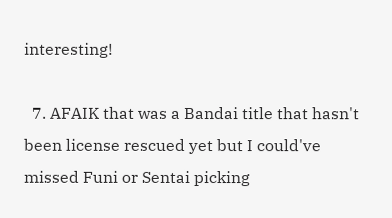interesting!

  7. AFAIK that was a Bandai title that hasn't been license rescued yet but I could've missed Funi or Sentai picking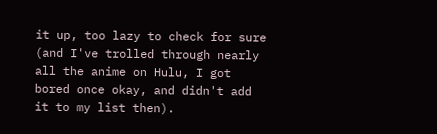it up, too lazy to check for sure (and I've trolled through nearly all the anime on Hulu, I got bored once okay, and didn't add it to my list then).